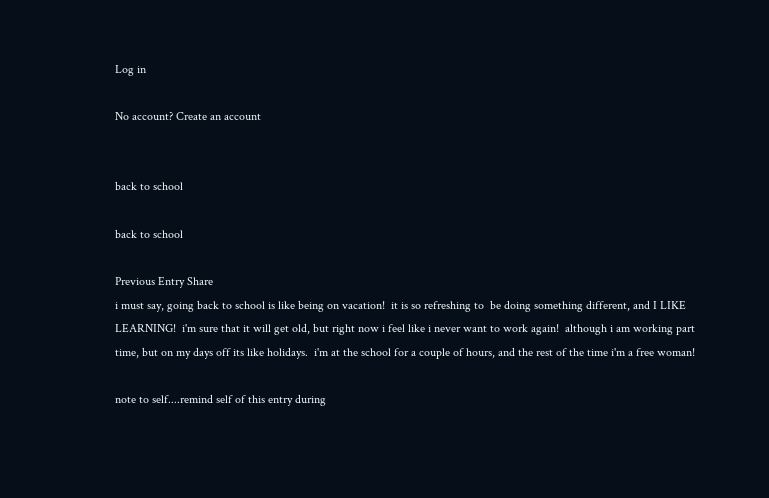Log in

No account? Create an account


back to school

back to school

Previous Entry Share
i must say, going back to school is like being on vacation!  it is so refreshing to  be doing something different, and I LIKE LEARNING!  i'm sure that it will get old, but right now i feel like i never want to work again!  although i am working part time, but on my days off its like holidays.  i'm at the school for a couple of hours, and the rest of the time i'm a free woman!

note to self....remind self of this entry during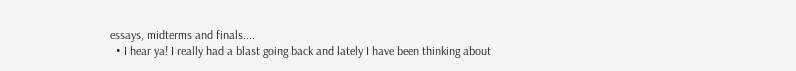essays, midterms and finals....
  • I hear ya! I really had a blast going back and lately I have been thinking about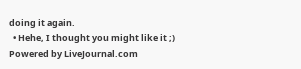doing it again.
  • Hehe, I thought you might like it ;)
Powered by LiveJournal.com